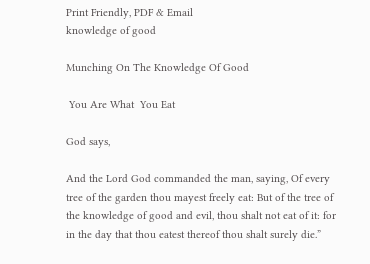Print Friendly, PDF & Email
knowledge of good

Munching On The Knowledge Of Good

 You Are What  You Eat

God says,

And the Lord God commanded the man, saying, Of every tree of the garden thou mayest freely eat: But of the tree of the knowledge of good and evil, thou shalt not eat of it: for in the day that thou eatest thereof thou shalt surely die.”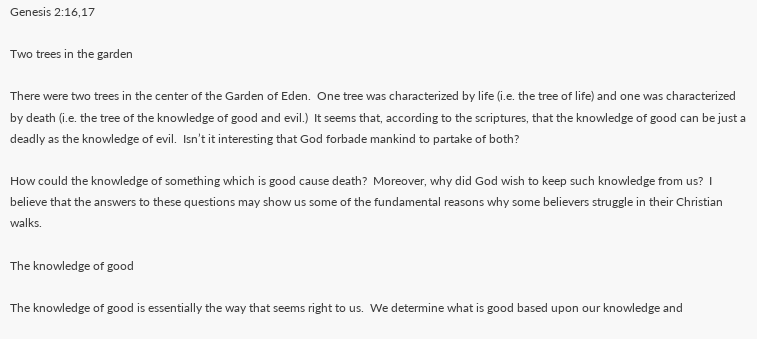Genesis 2:16,17

Two trees in the garden

There were two trees in the center of the Garden of Eden.  One tree was characterized by life (i.e. the tree of life) and one was characterized by death (i.e. the tree of the knowledge of good and evil.)  It seems that, according to the scriptures, that the knowledge of good can be just a deadly as the knowledge of evil.  Isn’t it interesting that God forbade mankind to partake of both?

How could the knowledge of something which is good cause death?  Moreover, why did God wish to keep such knowledge from us?  I believe that the answers to these questions may show us some of the fundamental reasons why some believers struggle in their Christian walks.

The knowledge of good

The knowledge of good is essentially the way that seems right to us.  We determine what is good based upon our knowledge and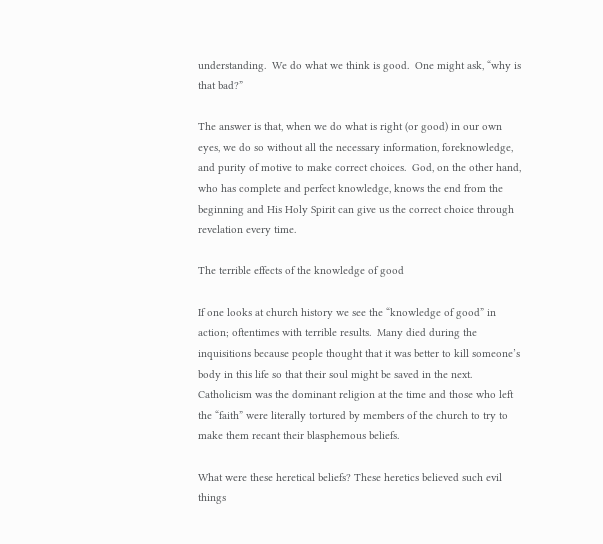understanding.  We do what we think is good.  One might ask, “why is that bad?”

The answer is that, when we do what is right (or good) in our own eyes, we do so without all the necessary information, foreknowledge, and purity of motive to make correct choices.  God, on the other hand, who has complete and perfect knowledge, knows the end from the beginning and His Holy Spirit can give us the correct choice through revelation every time.

The terrible effects of the knowledge of good

If one looks at church history we see the “knowledge of good” in action; oftentimes with terrible results.  Many died during the inquisitions because people thought that it was better to kill someone’s body in this life so that their soul might be saved in the next.  Catholicism was the dominant religion at the time and those who left the “faith” were literally tortured by members of the church to try to make them recant their blasphemous beliefs.

What were these heretical beliefs? These heretics believed such evil things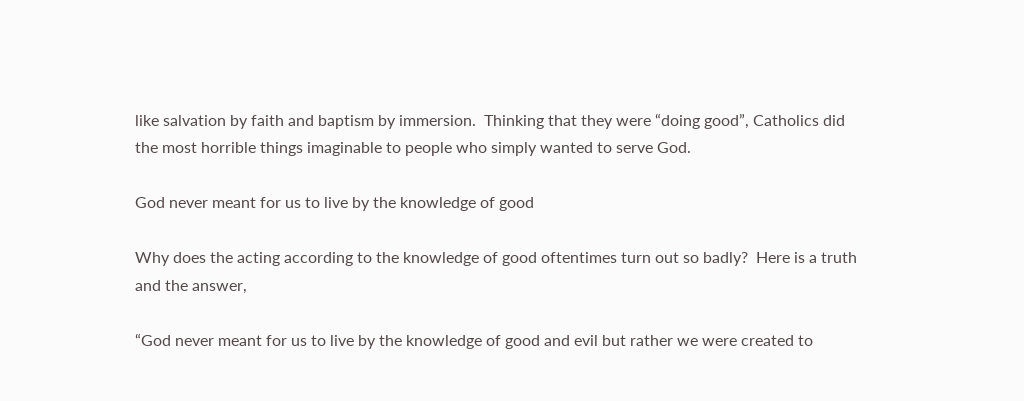like salvation by faith and baptism by immersion.  Thinking that they were “doing good”, Catholics did the most horrible things imaginable to people who simply wanted to serve God.

God never meant for us to live by the knowledge of good

Why does the acting according to the knowledge of good oftentimes turn out so badly?  Here is a truth and the answer,

“God never meant for us to live by the knowledge of good and evil but rather we were created to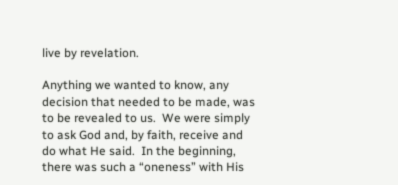live by revelation.

Anything we wanted to know, any decision that needed to be made, was to be revealed to us.  We were simply to ask God and, by faith, receive and do what He said.  In the beginning, there was such a “oneness” with His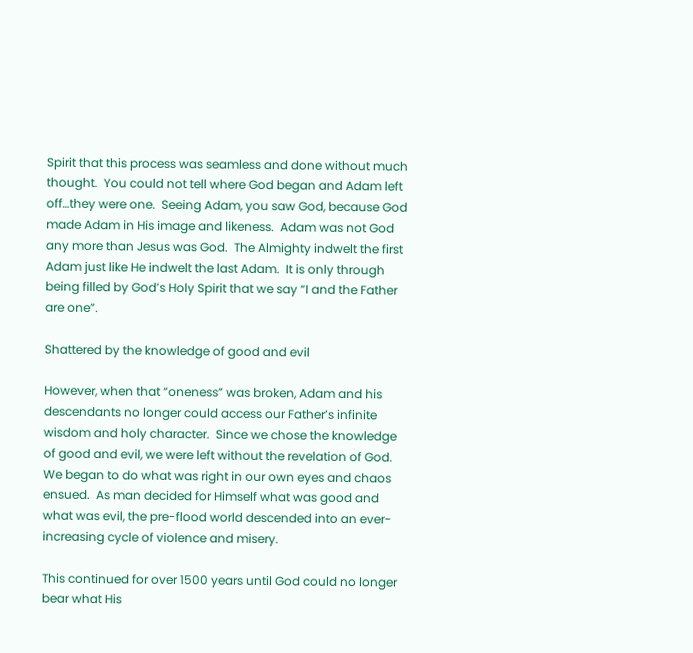Spirit that this process was seamless and done without much thought.  You could not tell where God began and Adam left off…they were one.  Seeing Adam, you saw God, because God made Adam in His image and likeness.  Adam was not God any more than Jesus was God.  The Almighty indwelt the first Adam just like He indwelt the last Adam.  It is only through being filled by God’s Holy Spirit that we say “I and the Father are one”.

Shattered by the knowledge of good and evil

However, when that “oneness” was broken, Adam and his descendants no longer could access our Father’s infinite wisdom and holy character.  Since we chose the knowledge of good and evil, we were left without the revelation of God.  We began to do what was right in our own eyes and chaos ensued.  As man decided for Himself what was good and what was evil, the pre-flood world descended into an ever-increasing cycle of violence and misery.

This continued for over 1500 years until God could no longer bear what His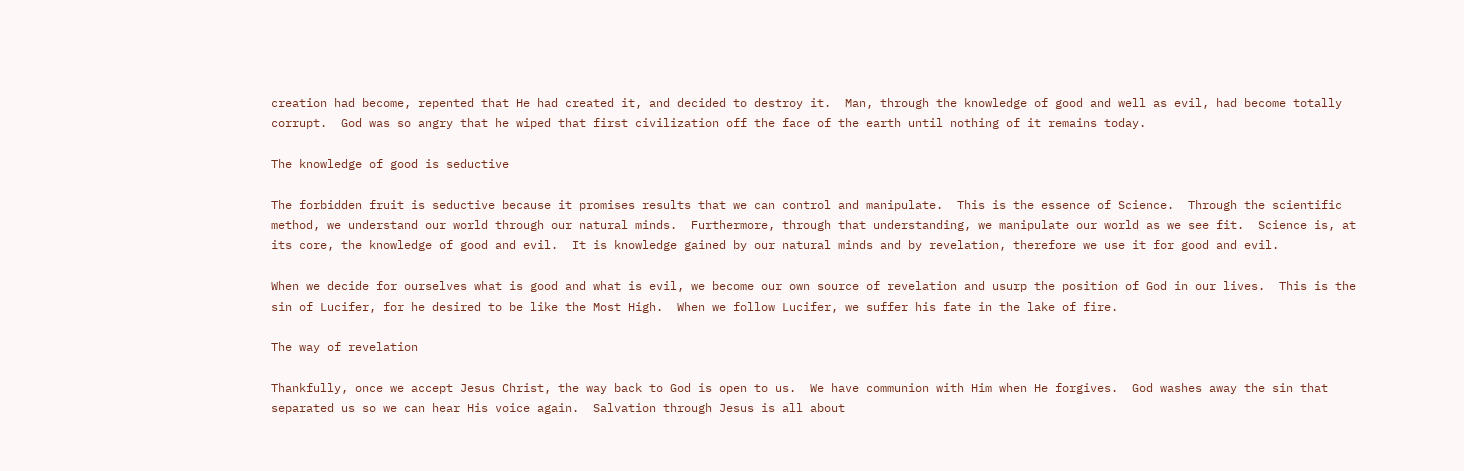creation had become, repented that He had created it, and decided to destroy it.  Man, through the knowledge of good and well as evil, had become totally corrupt.  God was so angry that he wiped that first civilization off the face of the earth until nothing of it remains today.

The knowledge of good is seductive

The forbidden fruit is seductive because it promises results that we can control and manipulate.  This is the essence of Science.  Through the scientific method, we understand our world through our natural minds.  Furthermore, through that understanding, we manipulate our world as we see fit.  Science is, at its core, the knowledge of good and evil.  It is knowledge gained by our natural minds and by revelation, therefore we use it for good and evil.

When we decide for ourselves what is good and what is evil, we become our own source of revelation and usurp the position of God in our lives.  This is the sin of Lucifer, for he desired to be like the Most High.  When we follow Lucifer, we suffer his fate in the lake of fire.

The way of revelation

Thankfully, once we accept Jesus Christ, the way back to God is open to us.  We have communion with Him when He forgives.  God washes away the sin that separated us so we can hear His voice again.  Salvation through Jesus is all about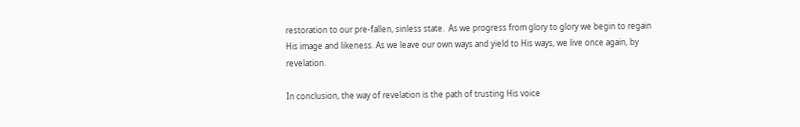restoration to our pre-fallen, sinless state.  As we progress from glory to glory we begin to regain His image and likeness. As we leave our own ways and yield to His ways, we live once again, by revelation.

In conclusion, the way of revelation is the path of trusting His voice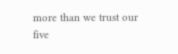more than we trust our five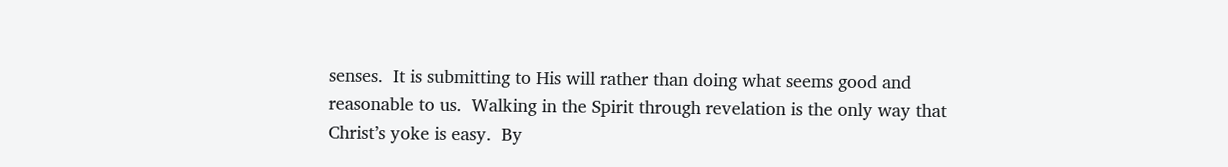senses.  It is submitting to His will rather than doing what seems good and reasonable to us.  Walking in the Spirit through revelation is the only way that Christ’s yoke is easy.  By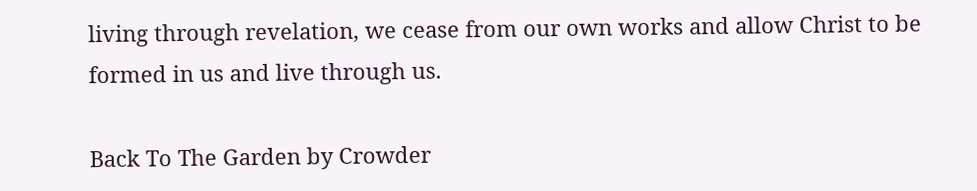living through revelation, we cease from our own works and allow Christ to be formed in us and live through us.

Back To The Garden by Crowder